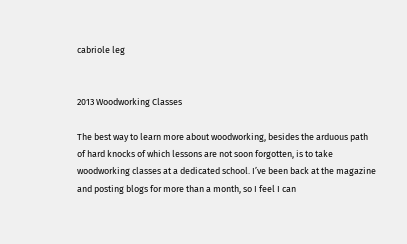cabriole leg


2013 Woodworking Classes

The best way to learn more about woodworking, besides the arduous path of hard knocks of which lessons are not soon forgotten, is to take woodworking classes at a dedicated school. I’ve been back at the magazine and posting blogs for more than a month, so I feel I can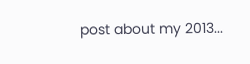post about my 2013...